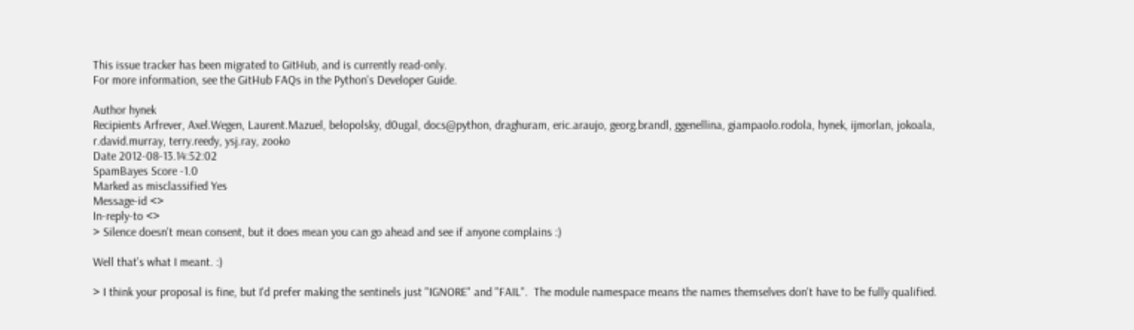This issue tracker has been migrated to GitHub, and is currently read-only.
For more information, see the GitHub FAQs in the Python's Developer Guide.

Author hynek
Recipients Arfrever, Axel.Wegen, Laurent.Mazuel, belopolsky, d0ugal, docs@python, draghuram, eric.araujo, georg.brandl, ggenellina, giampaolo.rodola, hynek, ijmorlan, jokoala, r.david.murray, terry.reedy, ysj.ray, zooko
Date 2012-08-13.14:52:02
SpamBayes Score -1.0
Marked as misclassified Yes
Message-id <>
In-reply-to <>
> Silence doesn't mean consent, but it does mean you can go ahead and see if anyone complains :)

Well that's what I meant. :)

> I think your proposal is fine, but I'd prefer making the sentinels just "IGNORE" and "FAIL".  The module namespace means the names themselves don't have to be fully qualified.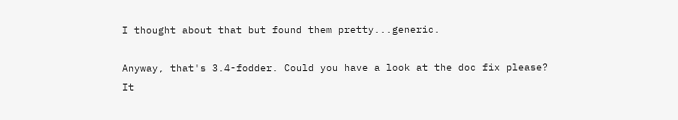I thought about that but found them pretty...generic.

Anyway, that's 3.4-fodder. Could you have a look at the doc fix please?
It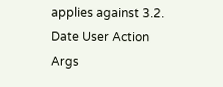applies against 3.2.
Date User Action Args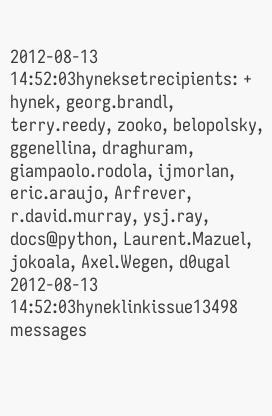2012-08-13 14:52:03hyneksetrecipients: + hynek, georg.brandl, terry.reedy, zooko, belopolsky, ggenellina, draghuram, giampaolo.rodola, ijmorlan, eric.araujo, Arfrever, r.david.murray, ysj.ray, docs@python, Laurent.Mazuel, jokoala, Axel.Wegen, d0ugal
2012-08-13 14:52:03hyneklinkissue13498 messages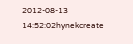2012-08-13 14:52:02hynekcreate